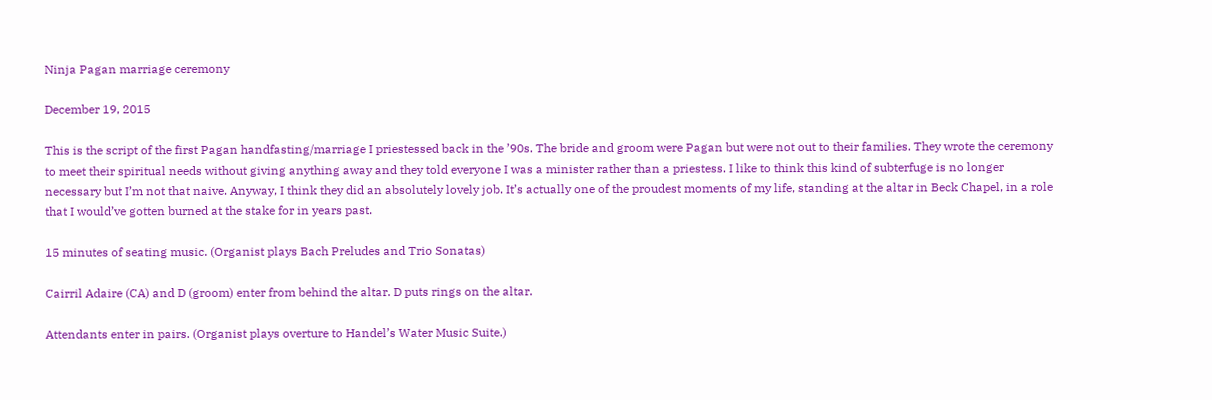Ninja Pagan marriage ceremony

December 19, 2015

This is the script of the first Pagan handfasting/marriage I priestessed back in the ’90s. The bride and groom were Pagan but were not out to their families. They wrote the ceremony to meet their spiritual needs without giving anything away and they told everyone I was a minister rather than a priestess. I like to think this kind of subterfuge is no longer necessary but I’m not that naive. Anyway, I think they did an absolutely lovely job. It’s actually one of the proudest moments of my life, standing at the altar in Beck Chapel, in a role that I would’ve gotten burned at the stake for in years past.

15 minutes of seating music. (Organist plays Bach Preludes and Trio Sonatas)

Cairril Adaire (CA) and D (groom) enter from behind the altar. D puts rings on the altar.

Attendants enter in pairs. (Organist plays overture to Handel’s Water Music Suite.)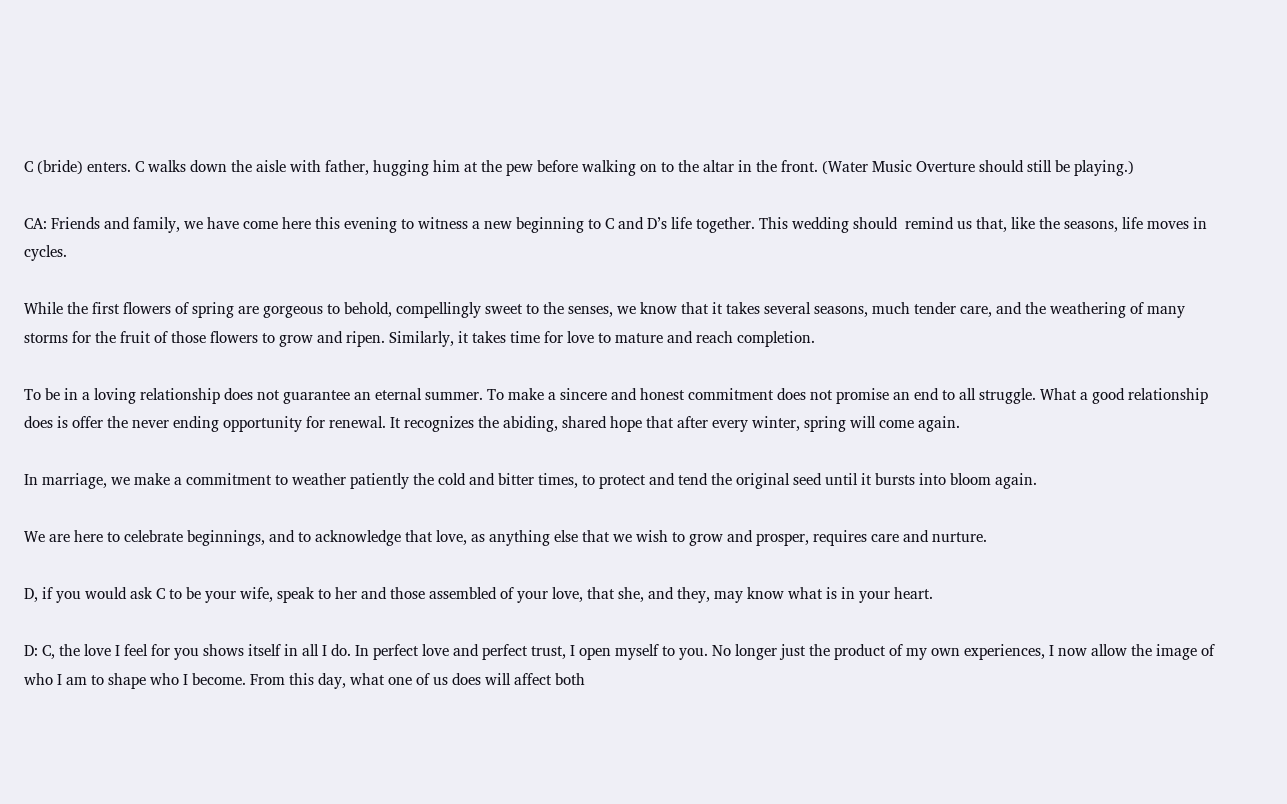C (bride) enters. C walks down the aisle with father, hugging him at the pew before walking on to the altar in the front. (Water Music Overture should still be playing.)

CA: Friends and family, we have come here this evening to witness a new beginning to C and D’s life together. This wedding should  remind us that, like the seasons, life moves in cycles.

While the first flowers of spring are gorgeous to behold, compellingly sweet to the senses, we know that it takes several seasons, much tender care, and the weathering of many storms for the fruit of those flowers to grow and ripen. Similarly, it takes time for love to mature and reach completion.

To be in a loving relationship does not guarantee an eternal summer. To make a sincere and honest commitment does not promise an end to all struggle. What a good relationship does is offer the never ending opportunity for renewal. It recognizes the abiding, shared hope that after every winter, spring will come again.

In marriage, we make a commitment to weather patiently the cold and bitter times, to protect and tend the original seed until it bursts into bloom again.

We are here to celebrate beginnings, and to acknowledge that love, as anything else that we wish to grow and prosper, requires care and nurture.

D, if you would ask C to be your wife, speak to her and those assembled of your love, that she, and they, may know what is in your heart.

D: C, the love I feel for you shows itself in all I do. In perfect love and perfect trust, I open myself to you. No longer just the product of my own experiences, I now allow the image of who I am to shape who I become. From this day, what one of us does will affect both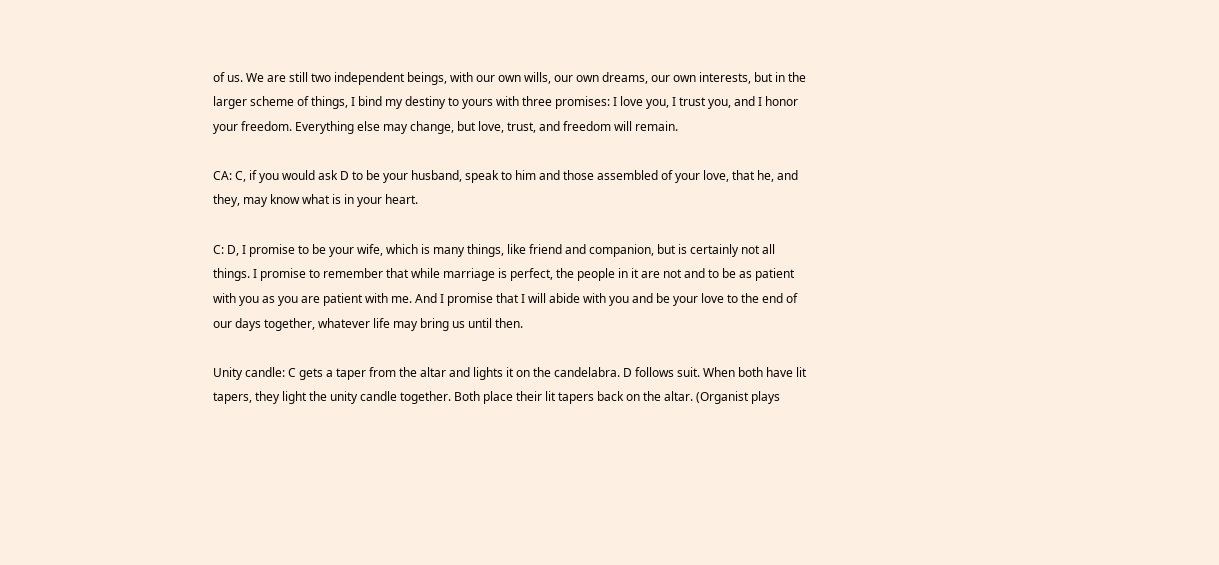of us. We are still two independent beings, with our own wills, our own dreams, our own interests, but in the larger scheme of things, I bind my destiny to yours with three promises: I love you, I trust you, and I honor your freedom. Everything else may change, but love, trust, and freedom will remain.

CA: C, if you would ask D to be your husband, speak to him and those assembled of your love, that he, and they, may know what is in your heart.

C: D, I promise to be your wife, which is many things, like friend and companion, but is certainly not all things. I promise to remember that while marriage is perfect, the people in it are not and to be as patient with you as you are patient with me. And I promise that I will abide with you and be your love to the end of our days together, whatever life may bring us until then.

Unity candle: C gets a taper from the altar and lights it on the candelabra. D follows suit. When both have lit tapers, they light the unity candle together. Both place their lit tapers back on the altar. (Organist plays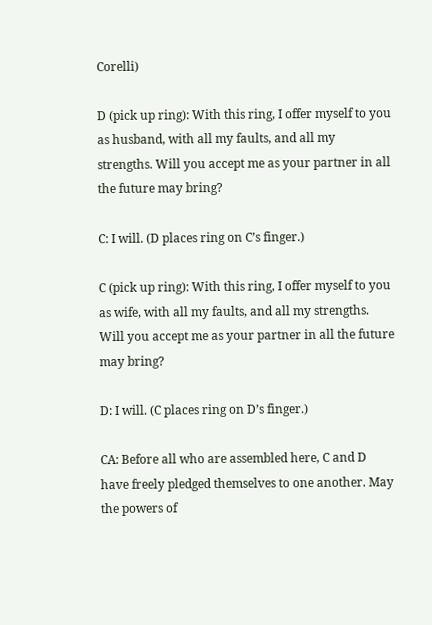Corelli)

D (pick up ring): With this ring, I offer myself to you as husband, with all my faults, and all my strengths. Will you accept me as your partner in all the future may bring?

C: I will. (D places ring on C’s finger.)

C (pick up ring): With this ring, I offer myself to you as wife, with all my faults, and all my strengths. Will you accept me as your partner in all the future may bring?

D: I will. (C places ring on D’s finger.)

CA: Before all who are assembled here, C and D have freely pledged themselves to one another. May the powers of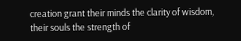creation grant their minds the clarity of wisdom, their souls the strength of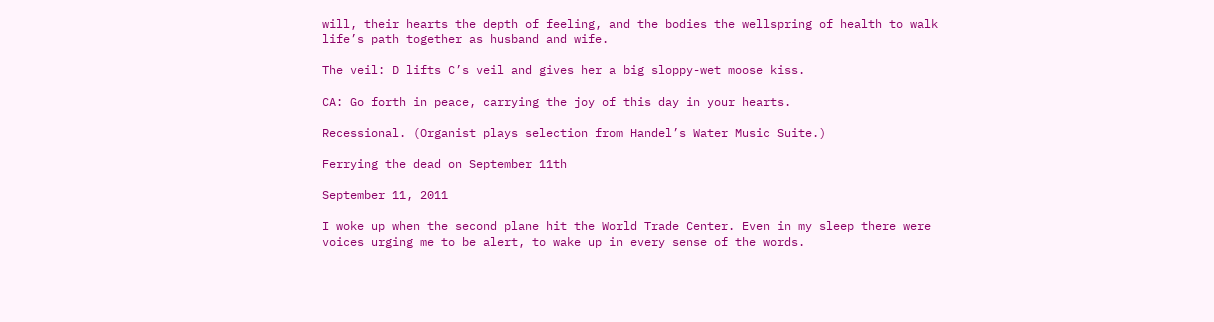will, their hearts the depth of feeling, and the bodies the wellspring of health to walk life’s path together as husband and wife.

The veil: D lifts C’s veil and gives her a big sloppy-wet moose kiss.

CA: Go forth in peace, carrying the joy of this day in your hearts.

Recessional. (Organist plays selection from Handel’s Water Music Suite.)

Ferrying the dead on September 11th

September 11, 2011

I woke up when the second plane hit the World Trade Center. Even in my sleep there were voices urging me to be alert, to wake up in every sense of the words.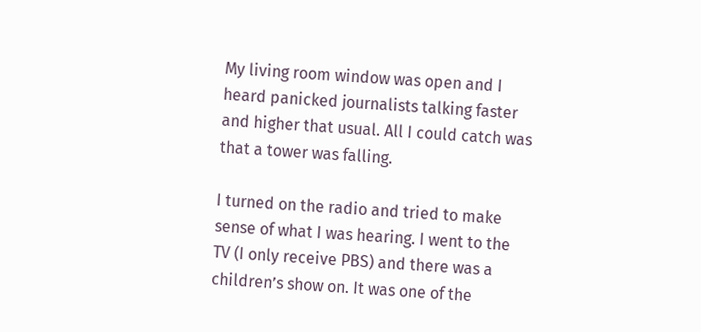My living room window was open and I heard panicked journalists talking faster and higher that usual. All I could catch was that a tower was falling.

I turned on the radio and tried to make sense of what I was hearing. I went to the TV (I only receive PBS) and there was a children’s show on. It was one of the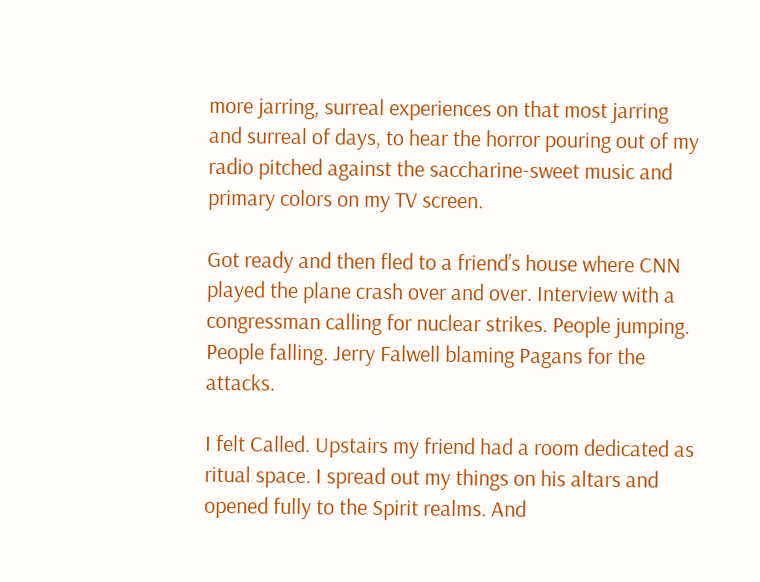more jarring, surreal experiences on that most jarring and surreal of days, to hear the horror pouring out of my radio pitched against the saccharine-sweet music and primary colors on my TV screen.

Got ready and then fled to a friend’s house where CNN played the plane crash over and over. Interview with a congressman calling for nuclear strikes. People jumping. People falling. Jerry Falwell blaming Pagans for the attacks.

I felt Called. Upstairs my friend had a room dedicated as ritual space. I spread out my things on his altars and opened fully to the Spirit realms. And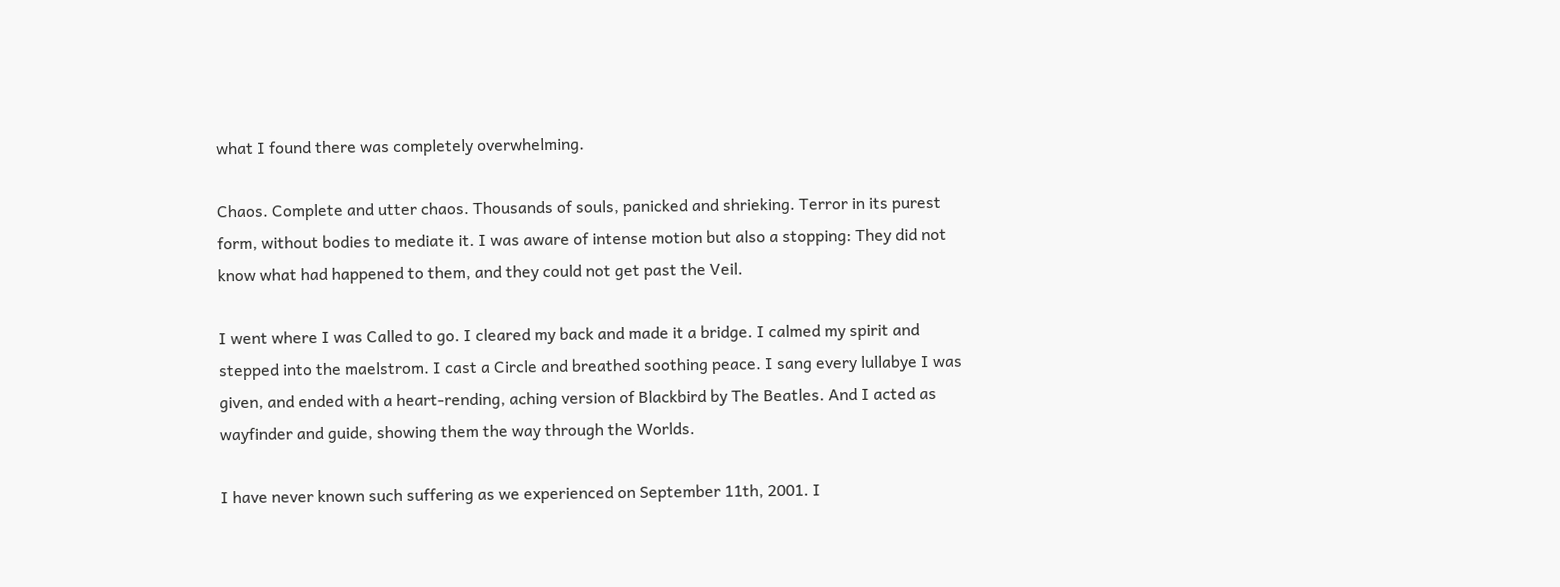what I found there was completely overwhelming.

Chaos. Complete and utter chaos. Thousands of souls, panicked and shrieking. Terror in its purest form, without bodies to mediate it. I was aware of intense motion but also a stopping: They did not know what had happened to them, and they could not get past the Veil.

I went where I was Called to go. I cleared my back and made it a bridge. I calmed my spirit and stepped into the maelstrom. I cast a Circle and breathed soothing peace. I sang every lullabye I was given, and ended with a heart-rending, aching version of Blackbird by The Beatles. And I acted as wayfinder and guide, showing them the way through the Worlds.

I have never known such suffering as we experienced on September 11th, 2001. I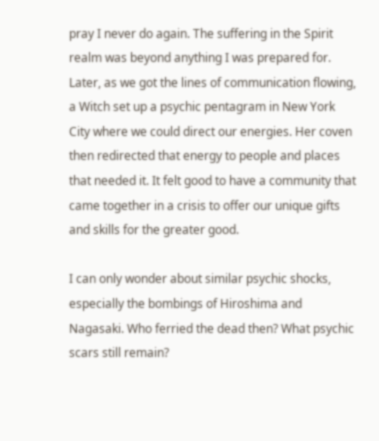pray I never do again. The suffering in the Spirit realm was beyond anything I was prepared for. Later, as we got the lines of communication flowing, a Witch set up a psychic pentagram in New York City where we could direct our energies. Her coven then redirected that energy to people and places that needed it. It felt good to have a community that came together in a crisis to offer our unique gifts and skills for the greater good.

I can only wonder about similar psychic shocks, especially the bombings of Hiroshima and Nagasaki. Who ferried the dead then? What psychic scars still remain?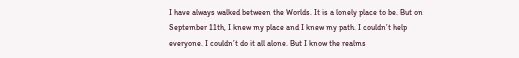I have always walked between the Worlds. It is a lonely place to be. But on September 11th, I knew my place and I knew my path. I couldn’t help everyone. I couldn’t do it all alone. But I know the realms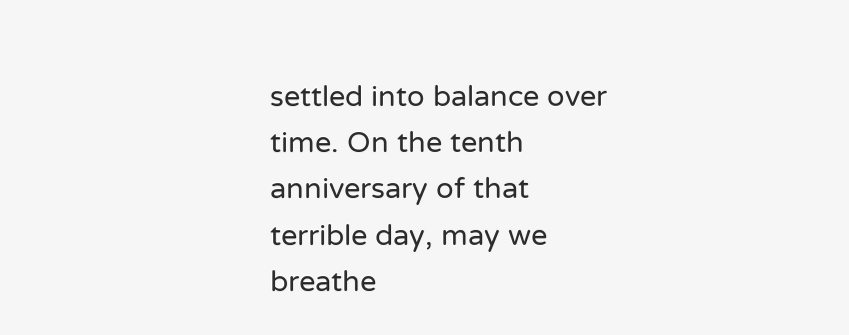settled into balance over time. On the tenth anniversary of that terrible day, may we breathe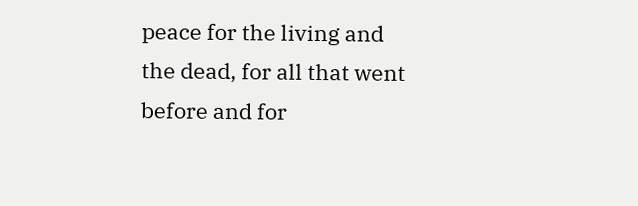peace for the living and the dead, for all that went before and for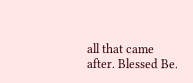all that came after. Blessed Be.